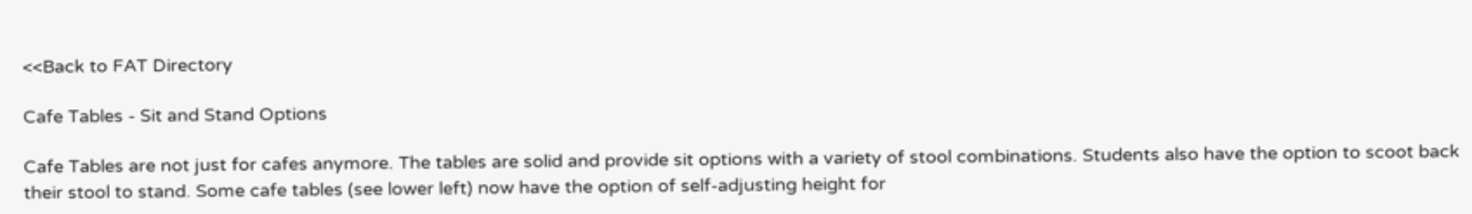<<Back to FAT Directory

Cafe Tables - Sit and Stand Options

Cafe Tables are not just for cafes anymore. The tables are solid and provide sit options with a variety of stool combinations. Students also have the option to scoot back their stool to stand. Some cafe tables (see lower left) now have the option of self-adjusting height for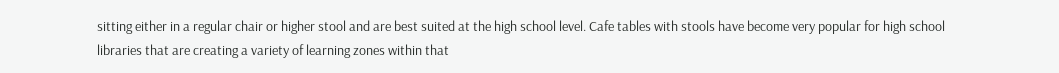sitting either in a regular chair or higher stool and are best suited at the high school level. Cafe tables with stools have become very popular for high school libraries that are creating a variety of learning zones within that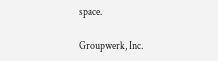space.

Groupwerk, Inc.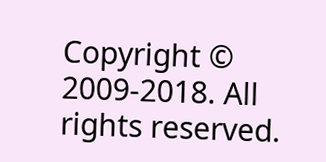Copyright © 2009-2018. All rights reserved.